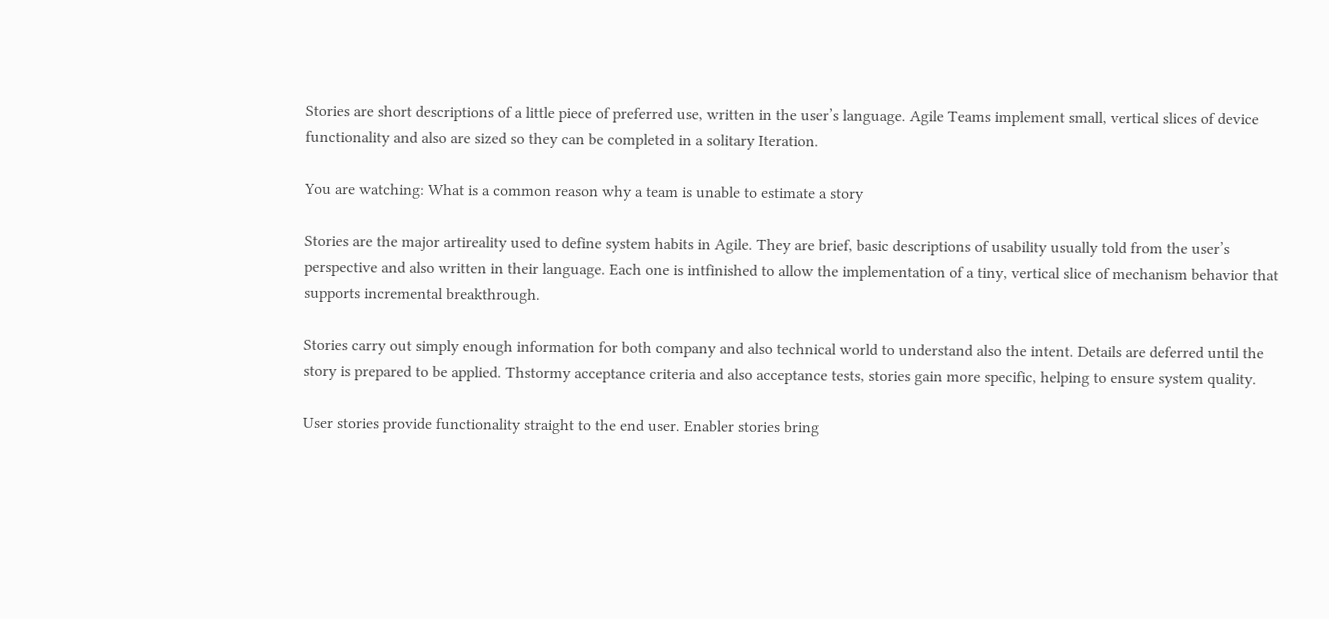Stories are short descriptions of a little piece of preferred use, written in the user’s language. Agile Teams implement small, vertical slices of device functionality and also are sized so they can be completed in a solitary Iteration.

You are watching: What is a common reason why a team is unable to estimate a story

Stories are the major artireality used to define system habits in Agile. They are brief, basic descriptions of usability usually told from the user’s perspective and also written in their language. Each one is intfinished to allow the implementation of a tiny, vertical slice of mechanism behavior that supports incremental breakthrough.

Stories carry out simply enough information for both company and also technical world to understand also the intent. Details are deferred until the story is prepared to be applied. Thstormy acceptance criteria and also acceptance tests, stories gain more specific, helping to ensure system quality.

User stories provide functionality straight to the end user. Enabler stories bring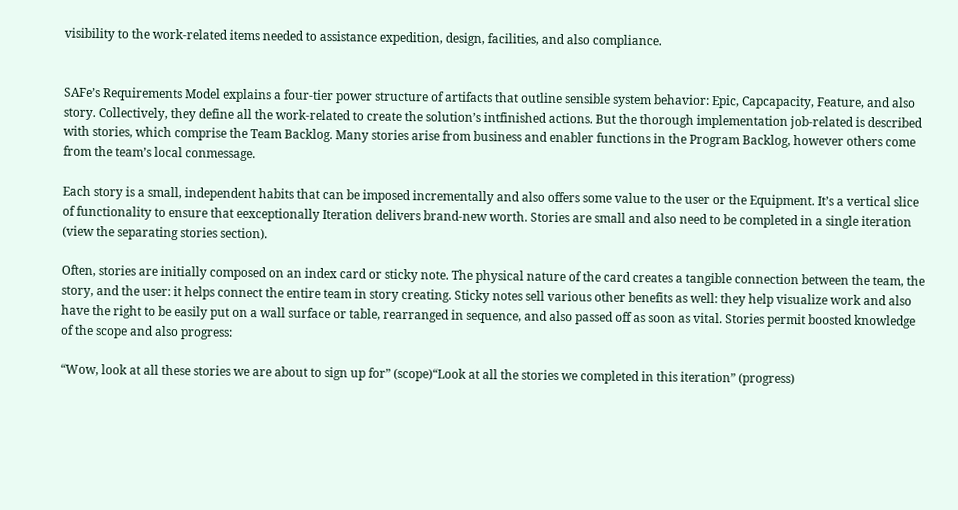visibility to the work-related items needed to assistance expedition, design, facilities, and also compliance.


SAFe’s Requirements Model explains a four-tier power structure of artifacts that outline sensible system behavior: Epic, Capcapacity, Feature, and also story. Collectively, they define all the work-related to create the solution’s intfinished actions. But the thorough implementation job-related is described with stories, which comprise the Team Backlog. Many stories arise from business and enabler functions in the Program Backlog, however others come from the team’s local conmessage.

Each story is a small, independent habits that can be imposed incrementally and also offers some value to the user or the Equipment. It’s a vertical slice of functionality to ensure that eexceptionally Iteration delivers brand-new worth. Stories are small and also need to be completed in a single iteration (view the separating stories section).

Often, stories are initially composed on an index card or sticky note. The physical nature of the card creates a tangible connection between the team, the story, and the user: it helps connect the entire team in story creating. Sticky notes sell various other benefits as well: they help visualize work and also have the right to be easily put on a wall surface or table, rearranged in sequence, and also passed off as soon as vital. Stories permit boosted knowledge of the scope and also progress:

“Wow, look at all these stories we are about to sign up for” (scope)“Look at all the stories we completed in this iteration” (progress)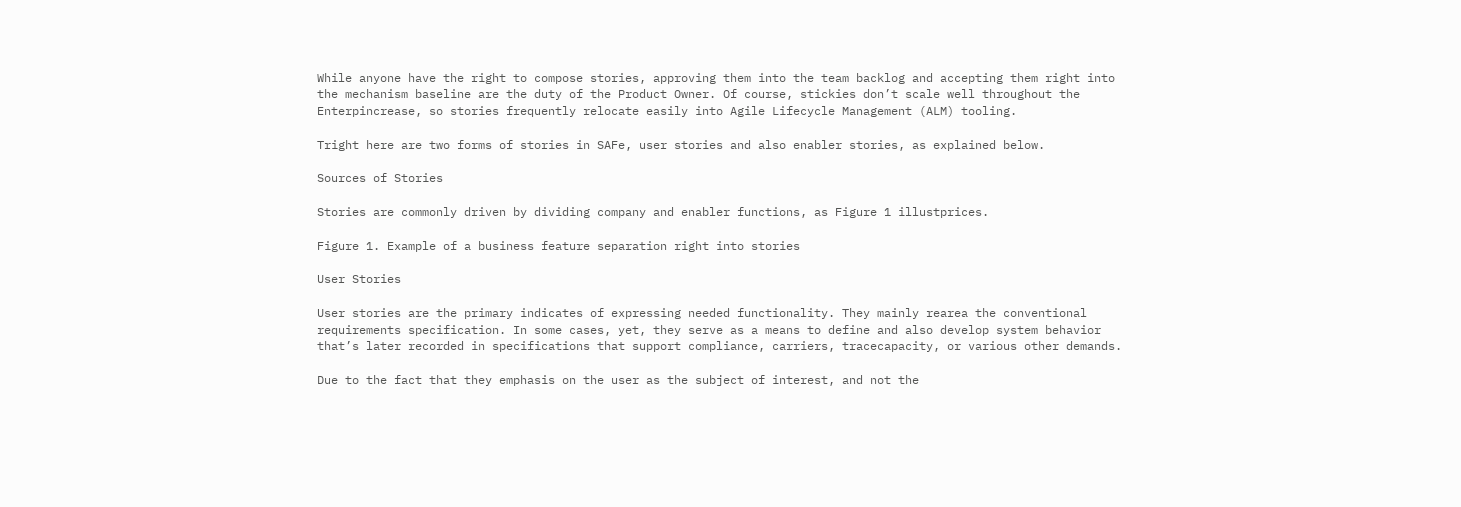While anyone have the right to compose stories, approving them into the team backlog and accepting them right into the mechanism baseline are the duty of the Product Owner. Of course, stickies don’t scale well throughout the Enterpincrease, so stories frequently relocate easily into Agile Lifecycle Management (ALM) tooling.

Tright here are two forms of stories in SAFe, user stories and also enabler stories, as explained below.

Sources of Stories

Stories are commonly driven by dividing company and enabler functions, as Figure 1 illustprices.

Figure 1. Example of a business feature separation right into stories

User Stories

User stories are the primary indicates of expressing needed functionality. They mainly rearea the conventional requirements specification. In some cases, yet, they serve as a means to define and also develop system behavior that’s later recorded in specifications that support compliance, carriers, tracecapacity, or various other demands.

Due to the fact that they emphasis on the user as the subject of interest, and not the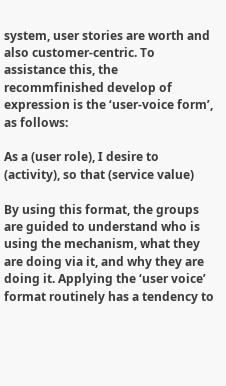system, user stories are worth and also customer-centric. To assistance this, the recommfinished develop of expression is the ‘user-voice form’, as follows:

As a (user role), I desire to (activity), so that (service value)

By using this format, the groups are guided to understand who is using the mechanism, what they are doing via it, and why they are doing it. Applying the ‘user voice’ format routinely has a tendency to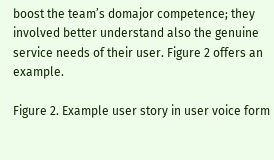boost the team’s domajor competence; they involved better understand also the genuine service needs of their user. Figure 2 offers an example.

Figure 2. Example user story in user voice form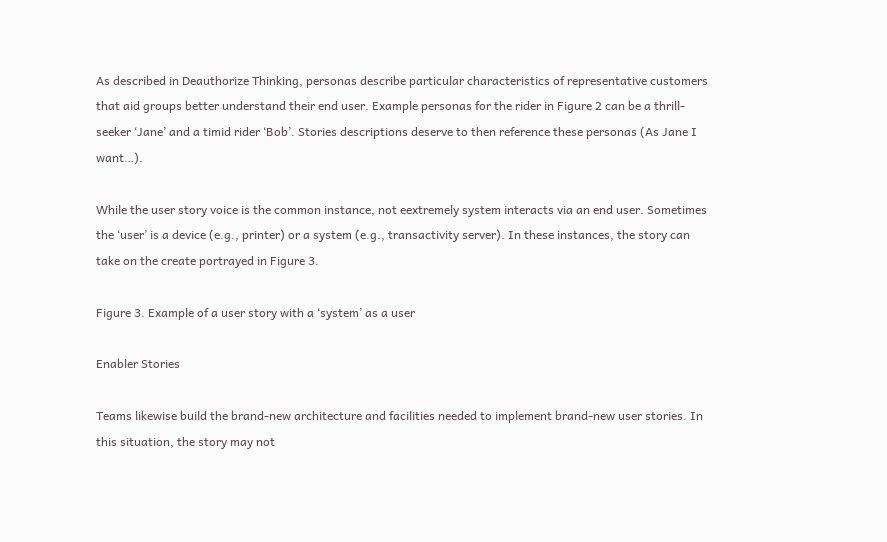As described in Deauthorize Thinking, personas describe particular characteristics of representative customers that aid groups better understand their end user. Example personas for the rider in Figure 2 can be a thrill-seeker ‘Jane’ and a timid rider ‘Bob’. Stories descriptions deserve to then reference these personas (As Jane I want…).

While the user story voice is the common instance, not eextremely system interacts via an end user. Sometimes the ‘user’ is a device (e.g., printer) or a system (e.g., transactivity server). In these instances, the story can take on the create portrayed in Figure 3.

Figure 3. Example of a user story with a ‘system’ as a user

Enabler Stories

Teams likewise build the brand-new architecture and facilities needed to implement brand-new user stories. In this situation, the story may not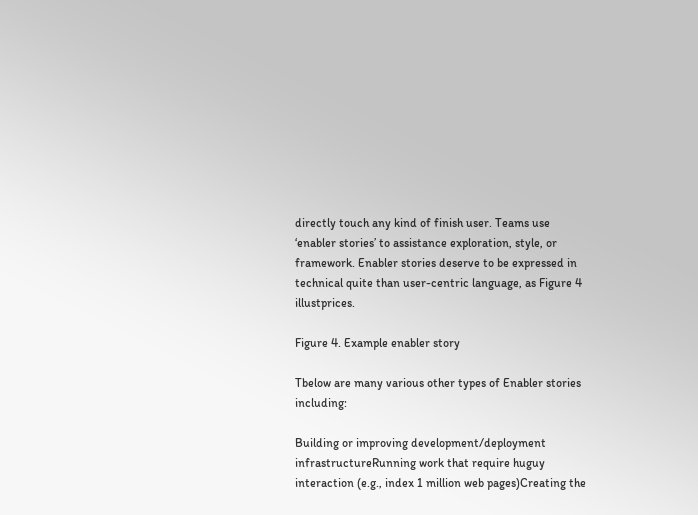directly touch any kind of finish user. Teams use ‘enabler stories’ to assistance exploration, style, or framework. Enabler stories deserve to be expressed in technical quite than user-centric language, as Figure 4 illustprices.

Figure 4. Example enabler story

Tbelow are many various other types of Enabler stories including:

Building or improving development/deployment infrastructureRunning work that require huguy interaction (e.g., index 1 million web pages)Creating the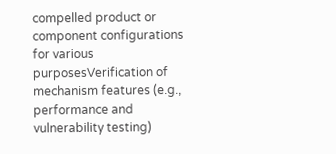compelled product or component configurations for various purposesVerification of mechanism features (e.g., performance and vulnerability testing)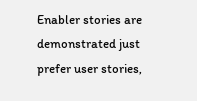Enabler stories are demonstrated just prefer user stories,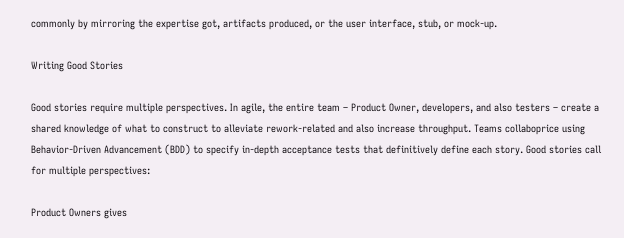commonly by mirroring the expertise got, artifacts produced, or the user interface, stub, or mock-up.

Writing Good Stories

Good stories require multiple perspectives. In agile, the entire team – Product Owner, developers, and also testers – create a shared knowledge of what to construct to alleviate rework-related and also increase throughput. Teams collaboprice using Behavior-Driven Advancement (BDD) to specify in-depth acceptance tests that definitively define each story. Good stories call for multiple perspectives:

Product Owners gives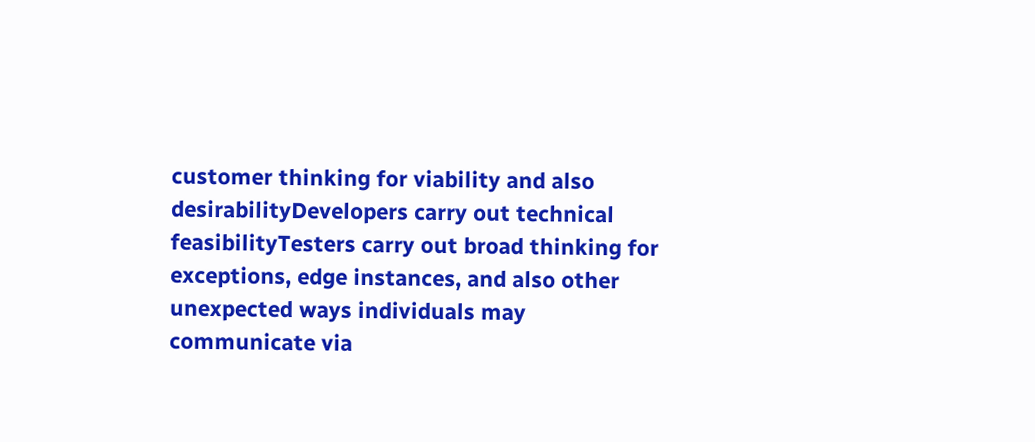customer thinking for viability and also desirabilityDevelopers carry out technical feasibilityTesters carry out broad thinking for exceptions, edge instances, and also other unexpected ways individuals may communicate via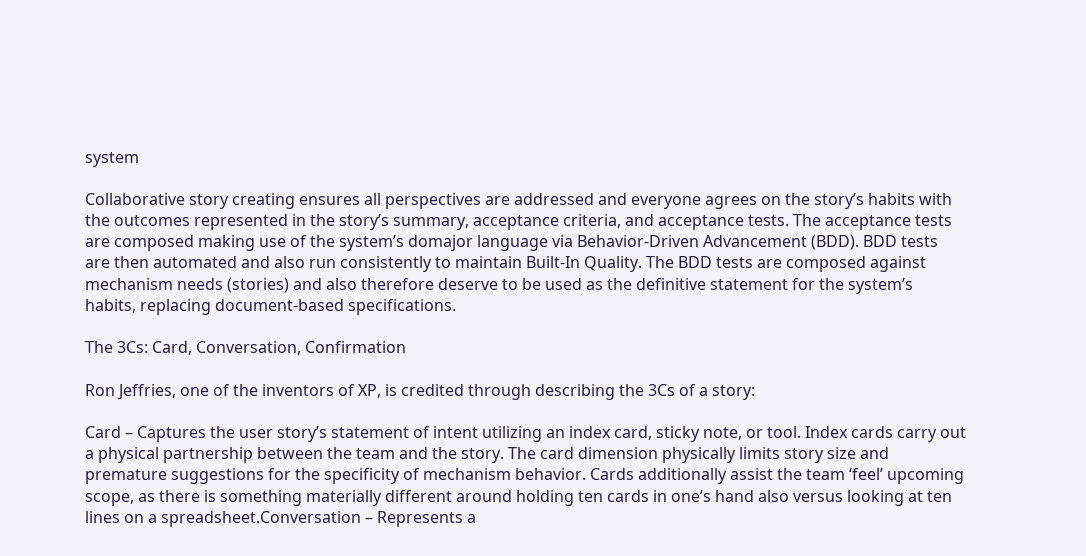system

Collaborative story creating ensures all perspectives are addressed and everyone agrees on the story’s habits with the outcomes represented in the story’s summary, acceptance criteria, and acceptance tests. The acceptance tests are composed making use of the system’s domajor language via Behavior-Driven Advancement (BDD). BDD tests are then automated and also run consistently to maintain Built-In Quality. The BDD tests are composed against mechanism needs (stories) and also therefore deserve to be used as the definitive statement for the system’s habits, replacing document-based specifications.

The 3Cs: Card, Conversation, Confirmation

Ron Jeffries, one of the inventors of XP, is credited through describing the 3Cs of a story:

Card – Captures the user story’s statement of intent utilizing an index card, sticky note, or tool. Index cards carry out a physical partnership between the team and the story. The card dimension physically limits story size and premature suggestions for the specificity of mechanism behavior. Cards additionally assist the team ‘feel’ upcoming scope, as there is something materially different around holding ten cards in one’s hand also versus looking at ten lines on a spreadsheet.Conversation – Represents a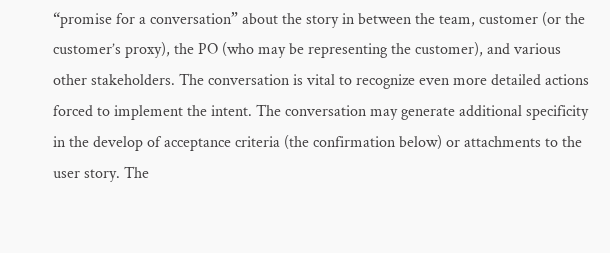“promise for a conversation” about the story in between the team, customer (or the customer’s proxy), the PO (who may be representing the customer), and various other stakeholders. The conversation is vital to recognize even more detailed actions forced to implement the intent. The conversation may generate additional specificity in the develop of acceptance criteria (the confirmation below) or attachments to the user story. The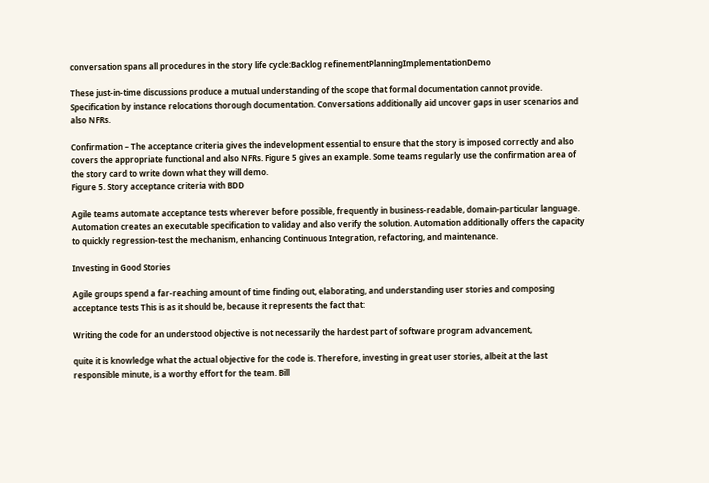conversation spans all procedures in the story life cycle:Backlog refinementPlanningImplementationDemo

These just-in-time discussions produce a mutual understanding of the scope that formal documentation cannot provide. Specification by instance relocations thorough documentation. Conversations additionally aid uncover gaps in user scenarios and also NFRs.

Confirmation – The acceptance criteria gives the indevelopment essential to ensure that the story is imposed correctly and also covers the appropriate functional and also NFRs. Figure 5 gives an example. Some teams regularly use the confirmation area of the story card to write down what they will demo.
Figure 5. Story acceptance criteria with BDD

Agile teams automate acceptance tests wherever before possible, frequently in business-readable, domain-particular language. Automation creates an executable specification to validay and also verify the solution. Automation additionally offers the capacity to quickly regression-test the mechanism, enhancing Continuous Integration, refactoring, and maintenance.

Investing in Good Stories

Agile groups spend a far-reaching amount of time finding out, elaborating, and understanding user stories and composing acceptance tests This is as it should be, because it represents the fact that:

Writing the code for an understood objective is not necessarily the hardest part of software program advancement,

quite it is knowledge what the actual objective for the code is. Therefore, investing in great user stories, albeit at the last responsible minute, is a worthy effort for the team. Bill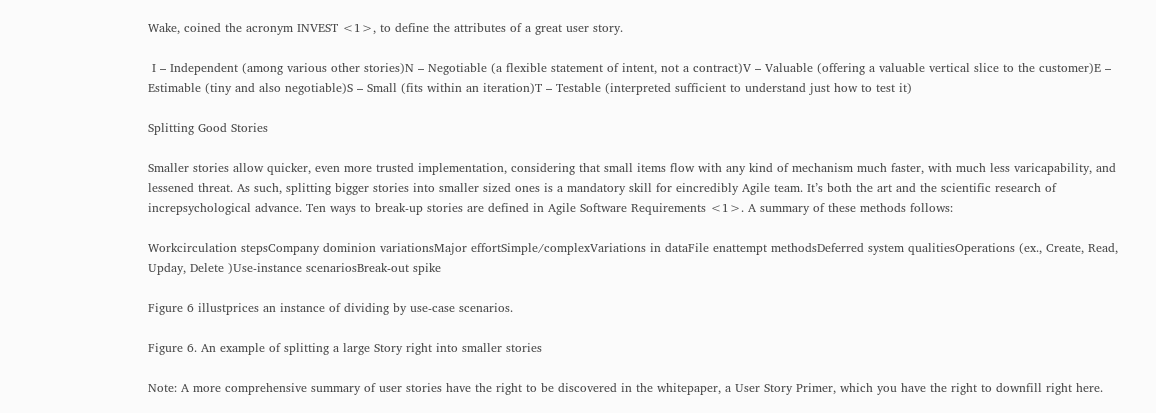Wake, coined the acronym INVEST <1>, to define the attributes of a great user story.

 I – Independent (among various other stories)N – Negotiable (a flexible statement of intent, not a contract)V – Valuable (offering a valuable vertical slice to the customer)E – Estimable (tiny and also negotiable)S – Small (fits within an iteration)T – Testable (interpreted sufficient to understand just how to test it)

Splitting Good Stories

Smaller stories allow quicker, even more trusted implementation, considering that small items flow with any kind of mechanism much faster, with much less varicapability, and lessened threat. As such, splitting bigger stories into smaller sized ones is a mandatory skill for eincredibly Agile team. It’s both the art and the scientific research of increpsychological advance. Ten ways to break-up stories are defined in Agile Software Requirements <1>. A summary of these methods follows:

Workcirculation stepsCompany dominion variationsMajor effortSimple/complexVariations in dataFile enattempt methodsDeferred system qualitiesOperations (ex., Create, Read, Upday, Delete )Use-instance scenariosBreak-out spike

Figure 6 illustprices an instance of dividing by use-case scenarios.

Figure 6. An example of splitting a large Story right into smaller stories

Note: A more comprehensive summary of user stories have the right to be discovered in the whitepaper, a User Story Primer, which you have the right to downfill right here.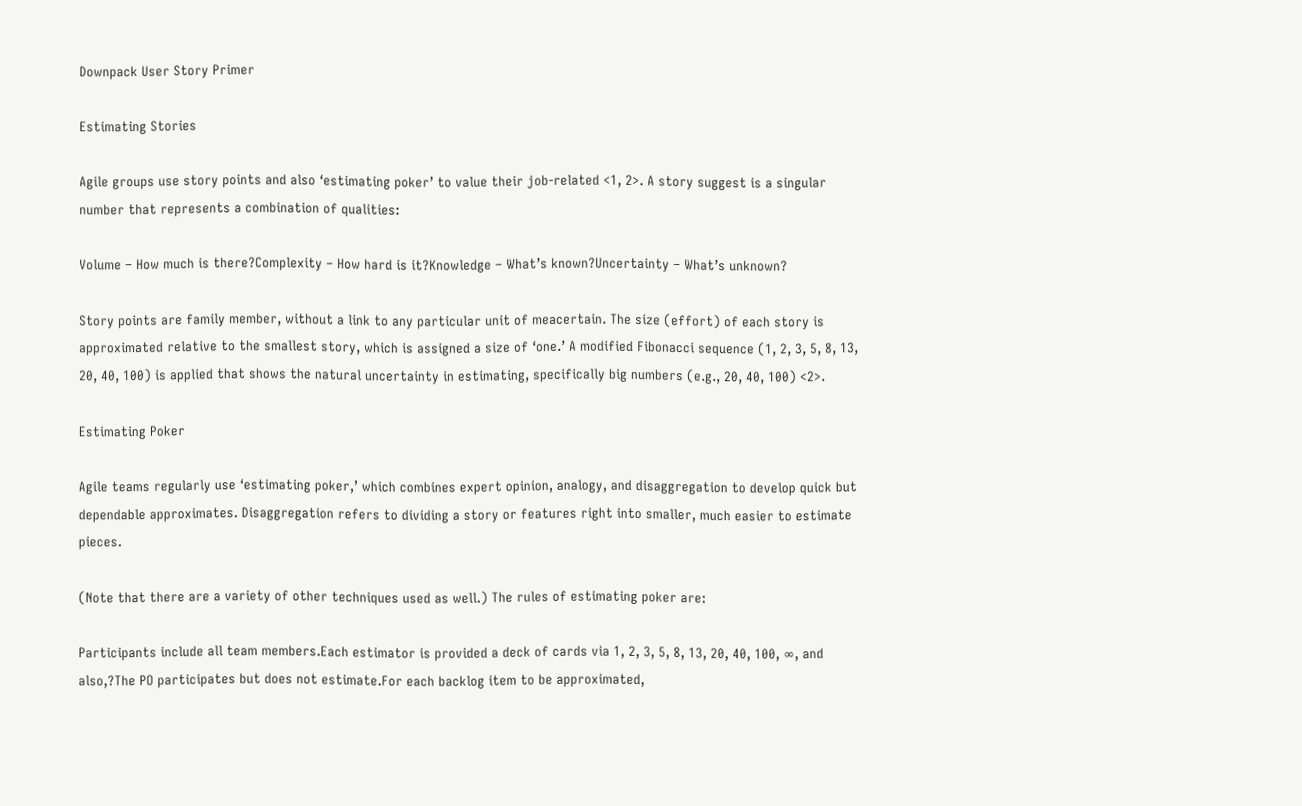Downpack User Story Primer

Estimating Stories

Agile groups use story points and also ‘estimating poker’ to value their job-related <1, 2>. A story suggest is a singular number that represents a combination of qualities:

Volume – How much is there?Complexity – How hard is it?Knowledge – What’s known?Uncertainty – What’s unknown?

Story points are family member, without a link to any particular unit of meacertain. The size (effort) of each story is approximated relative to the smallest story, which is assigned a size of ‘one.’ A modified Fibonacci sequence (1, 2, 3, 5, 8, 13, 20, 40, 100) is applied that shows the natural uncertainty in estimating, specifically big numbers (e.g., 20, 40, 100) <2>.

Estimating Poker

Agile teams regularly use ‘estimating poker,’ which combines expert opinion, analogy, and disaggregation to develop quick but dependable approximates. Disaggregation refers to dividing a story or features right into smaller, much easier to estimate pieces.

(Note that there are a variety of other techniques used as well.) The rules of estimating poker are:

Participants include all team members.Each estimator is provided a deck of cards via 1, 2, 3, 5, 8, 13, 20, 40, 100, ∞, and also,?The PO participates but does not estimate.For each backlog item to be approximated,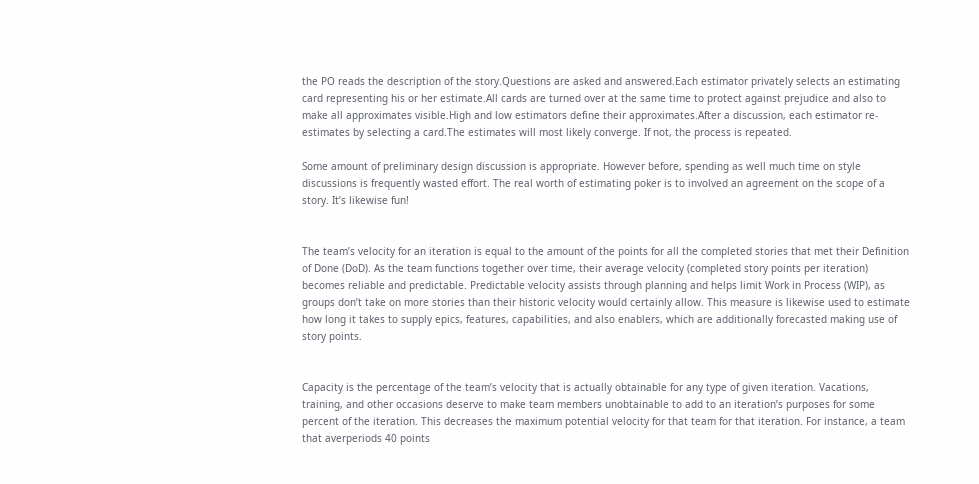the PO reads the description of the story.Questions are asked and answered.Each estimator privately selects an estimating card representing his or her estimate.All cards are turned over at the same time to protect against prejudice and also to make all approximates visible.High and low estimators define their approximates.After a discussion, each estimator re-estimates by selecting a card.The estimates will most likely converge. If not, the process is repeated.

Some amount of preliminary design discussion is appropriate. However before, spending as well much time on style discussions is frequently wasted effort. The real worth of estimating poker is to involved an agreement on the scope of a story. It’s likewise fun!


The team’s velocity for an iteration is equal to the amount of the points for all the completed stories that met their Definition of Done (DoD). As the team functions together over time, their average velocity (completed story points per iteration) becomes reliable and predictable. Predictable velocity assists through planning and helps limit Work in Process (WIP), as groups don’t take on more stories than their historic velocity would certainly allow. This measure is likewise used to estimate how long it takes to supply epics, features, capabilities, and also enablers, which are additionally forecasted making use of story points.


Capacity is the percentage of the team’s velocity that is actually obtainable for any type of given iteration. Vacations, training, and other occasions deserve to make team members unobtainable to add to an iteration’s purposes for some percent of the iteration. This decreases the maximum potential velocity for that team for that iteration. For instance, a team that averperiods 40 points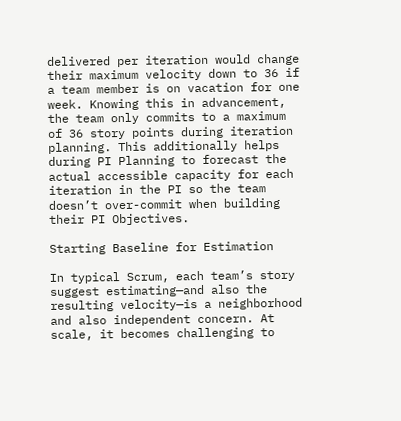delivered per iteration would change their maximum velocity down to 36 if a team member is on vacation for one week. Knowing this in advancement, the team only commits to a maximum of 36 story points during iteration planning. This additionally helps during PI Planning to forecast the actual accessible capacity for each iteration in the PI so the team doesn’t over-commit when building their PI Objectives.

Starting Baseline for Estimation

In typical Scrum, each team’s story suggest estimating—and also the resulting velocity—is a neighborhood and also independent concern. At scale, it becomes challenging to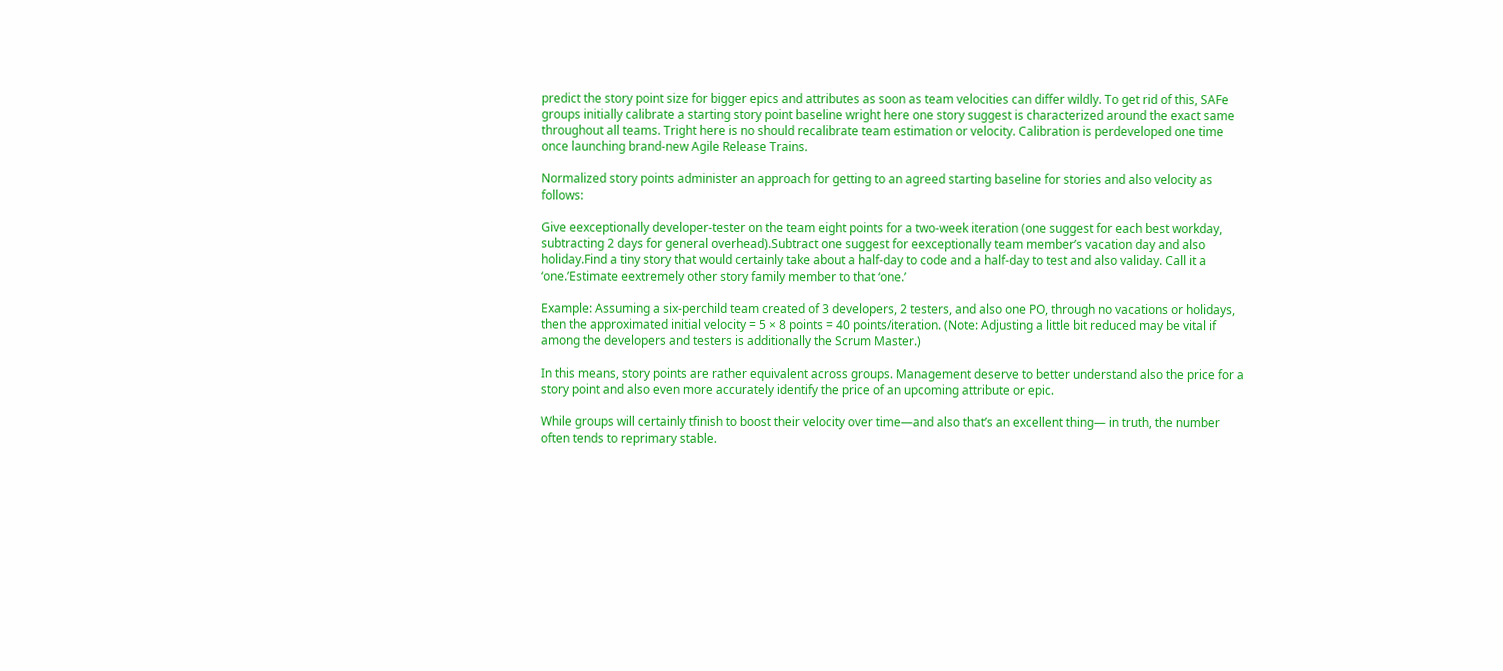predict the story point size for bigger epics and attributes as soon as team velocities can differ wildly. To get rid of this, SAFe groups initially calibrate a starting story point baseline wright here one story suggest is characterized around the exact same throughout all teams. Tright here is no should recalibrate team estimation or velocity. Calibration is perdeveloped one time once launching brand-new Agile Release Trains.

Normalized story points administer an approach for getting to an agreed starting baseline for stories and also velocity as follows:

Give eexceptionally developer-tester on the team eight points for a two-week iteration (one suggest for each best workday, subtracting 2 days for general overhead).Subtract one suggest for eexceptionally team member’s vacation day and also holiday.Find a tiny story that would certainly take about a half-day to code and a half-day to test and also validay. Call it a ‘one.’Estimate eextremely other story family member to that ‘one.’

Example: Assuming a six-perchild team created of 3 developers, 2 testers, and also one PO, through no vacations or holidays, then the approximated initial velocity = 5 × 8 points = 40 points/iteration. (Note: Adjusting a little bit reduced may be vital if among the developers and testers is additionally the Scrum Master.)

In this means, story points are rather equivalent across groups. Management deserve to better understand also the price for a story point and also even more accurately identify the price of an upcoming attribute or epic.

While groups will certainly tfinish to boost their velocity over time—and also that’s an excellent thing— in truth, the number often tends to reprimary stable.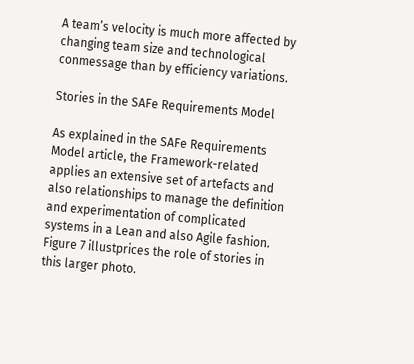A team’s velocity is much more affected by changing team size and technological conmessage than by efficiency variations.

Stories in the SAFe Requirements Model

As explained in the SAFe Requirements Model article, the Framework-related applies an extensive set of artefacts and also relationships to manage the definition and experimentation of complicated systems in a Lean and also Agile fashion. Figure 7 illustprices the role of stories in this larger photo.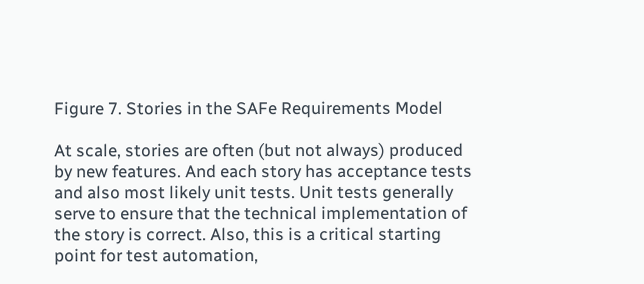Figure 7. Stories in the SAFe Requirements Model

At scale, stories are often (but not always) produced by new features. And each story has acceptance tests and also most likely unit tests. Unit tests generally serve to ensure that the technical implementation of the story is correct. Also, this is a critical starting point for test automation,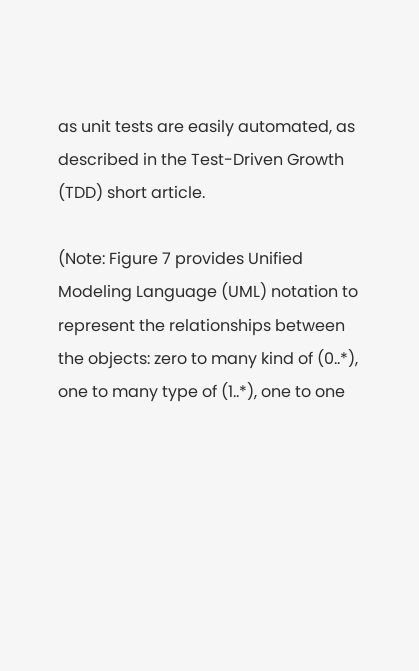as unit tests are easily automated, as described in the Test-Driven Growth (TDD) short article.

(Note: Figure 7 provides Unified Modeling Language (UML) notation to represent the relationships between the objects: zero to many kind of (0..*), one to many type of (1..*), one to one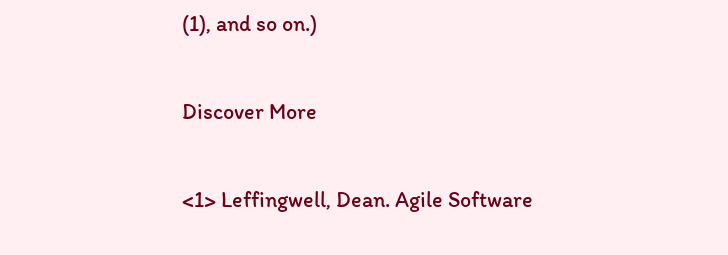(1), and so on.)

Discover More

<1> Leffingwell, Dean. Agile Software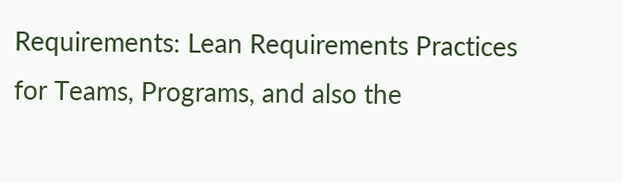Requirements: Lean Requirements Practices for Teams, Programs, and also the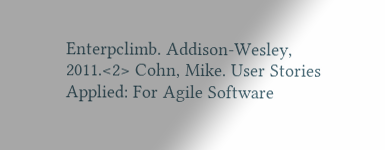Enterpclimb. Addison-Wesley, 2011.<2> Cohn, Mike. User Stories Applied: For Agile Software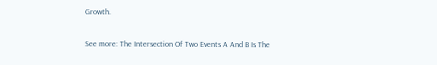Growth.

See more: The Intersection Of Two Events A And B Is The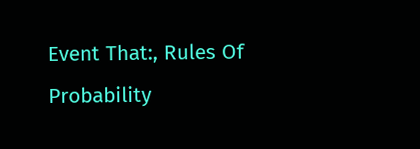Event That:, Rules Of Probability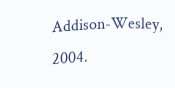Addison-Wesley, 2004.